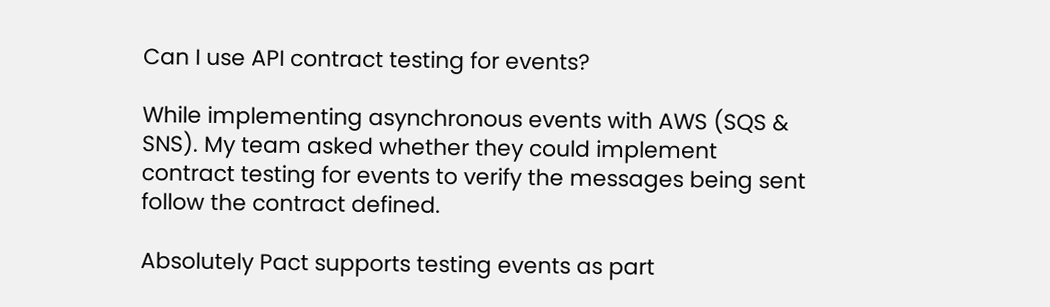Can I use API contract testing for events?

While implementing asynchronous events with AWS (SQS & SNS). My team asked whether they could implement contract testing for events to verify the messages being sent follow the contract defined.

Absolutely Pact supports testing events as part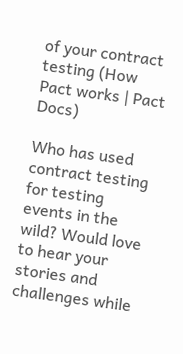of your contract testing (How Pact works | Pact Docs)

Who has used contract testing for testing events in the wild? Would love to hear your stories and challenges while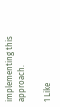implementing this approach.

1 Like